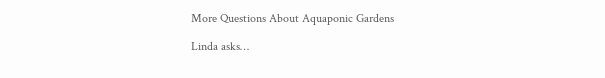More Questions About Aquaponic Gardens

Linda asks…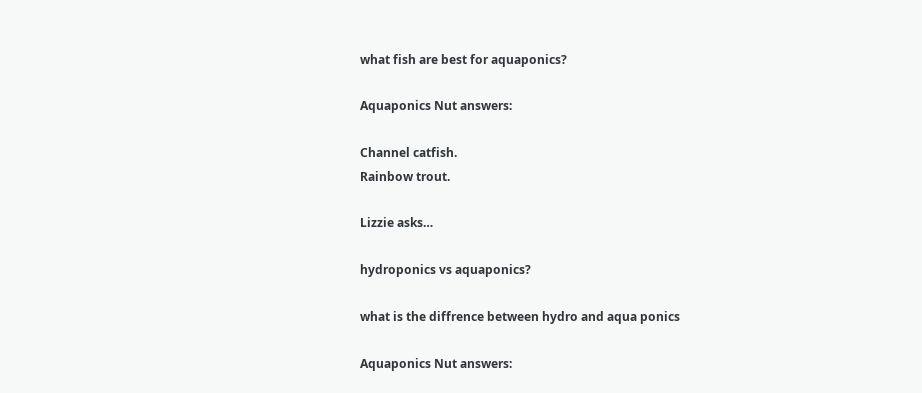what fish are best for aquaponics?

Aquaponics Nut answers:

Channel catfish.
Rainbow trout.

Lizzie asks…

hydroponics vs aquaponics?

what is the diffrence between hydro and aqua ponics

Aquaponics Nut answers: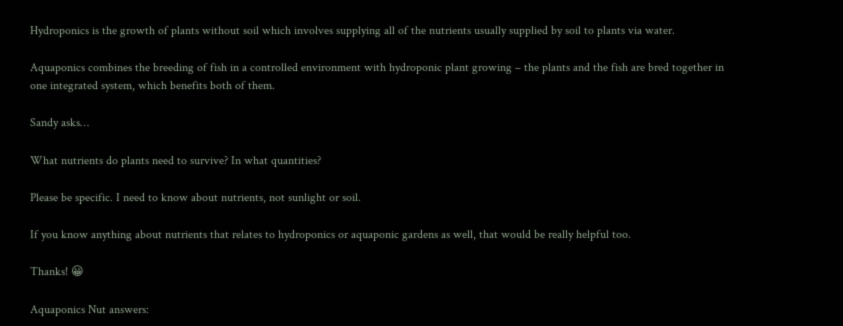Hydroponics is the growth of plants without soil which involves supplying all of the nutrients usually supplied by soil to plants via water.

Aquaponics combines the breeding of fish in a controlled environment with hydroponic plant growing – the plants and the fish are bred together in one integrated system, which benefits both of them.

Sandy asks…

What nutrients do plants need to survive? In what quantities?

Please be specific. I need to know about nutrients, not sunlight or soil.

If you know anything about nutrients that relates to hydroponics or aquaponic gardens as well, that would be really helpful too.

Thanks! 😀

Aquaponics Nut answers: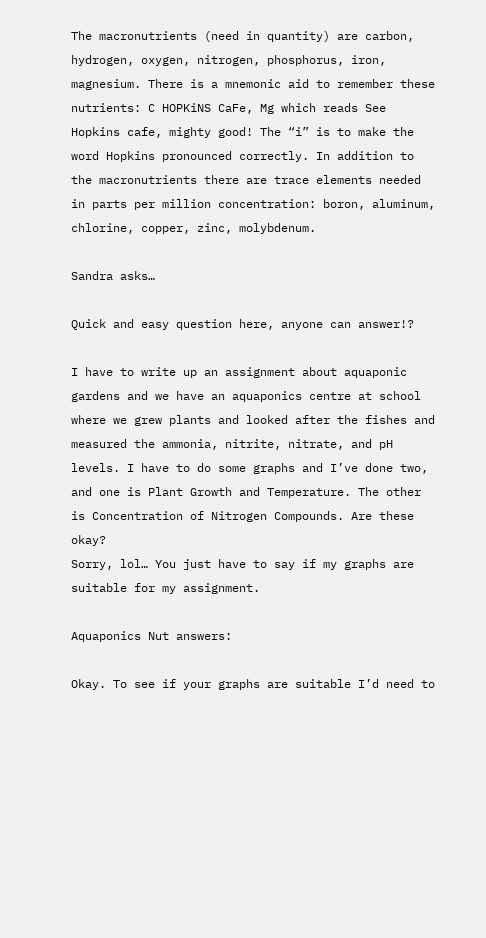The macronutrients (need in quantity) are carbon, hydrogen, oxygen, nitrogen, phosphorus, iron, magnesium. There is a mnemonic aid to remember these nutrients: C HOPKiNS CaFe, Mg which reads See Hopkins cafe, mighty good! The “i” is to make the word Hopkins pronounced correctly. In addition to the macronutrients there are trace elements needed in parts per million concentration: boron, aluminum, chlorine, copper, zinc, molybdenum.

Sandra asks…

Quick and easy question here, anyone can answer!?

I have to write up an assignment about aquaponic gardens and we have an aquaponics centre at school where we grew plants and looked after the fishes and measured the ammonia, nitrite, nitrate, and pH levels. I have to do some graphs and I’ve done two, and one is Plant Growth and Temperature. The other is Concentration of Nitrogen Compounds. Are these okay?
Sorry, lol… You just have to say if my graphs are suitable for my assignment.

Aquaponics Nut answers:

Okay. To see if your graphs are suitable I’d need to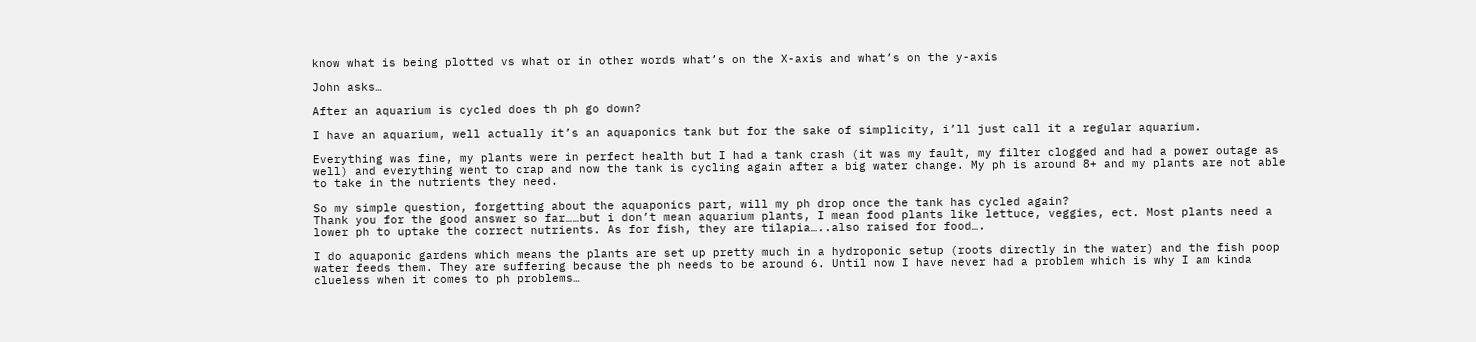know what is being plotted vs what or in other words what’s on the X-axis and what’s on the y-axis

John asks…

After an aquarium is cycled does th ph go down?

I have an aquarium, well actually it’s an aquaponics tank but for the sake of simplicity, i’ll just call it a regular aquarium.

Everything was fine, my plants were in perfect health but I had a tank crash (it was my fault, my filter clogged and had a power outage as well) and everything went to crap and now the tank is cycling again after a big water change. My ph is around 8+ and my plants are not able to take in the nutrients they need.

So my simple question, forgetting about the aquaponics part, will my ph drop once the tank has cycled again?
Thank you for the good answer so far……but i don’t mean aquarium plants, I mean food plants like lettuce, veggies, ect. Most plants need a lower ph to uptake the correct nutrients. As for fish, they are tilapia…..also raised for food….

I do aquaponic gardens which means the plants are set up pretty much in a hydroponic setup (roots directly in the water) and the fish poop water feeds them. They are suffering because the ph needs to be around 6. Until now I have never had a problem which is why I am kinda clueless when it comes to ph problems…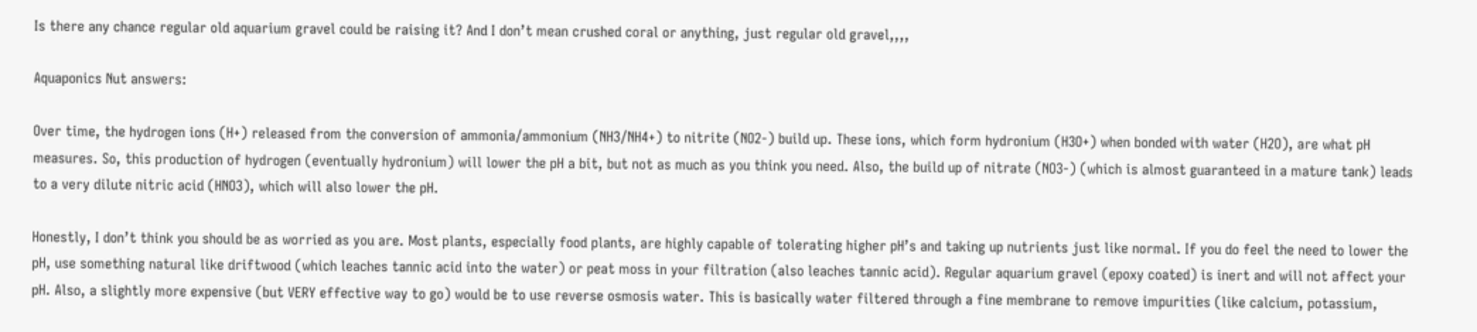Is there any chance regular old aquarium gravel could be raising it? And I don’t mean crushed coral or anything, just regular old gravel,,,,

Aquaponics Nut answers:

Over time, the hydrogen ions (H+) released from the conversion of ammonia/ammonium (NH3/NH4+) to nitrite (NO2-) build up. These ions, which form hydronium (H3O+) when bonded with water (H2O), are what pH measures. So, this production of hydrogen (eventually hydronium) will lower the pH a bit, but not as much as you think you need. Also, the build up of nitrate (NO3-) (which is almost guaranteed in a mature tank) leads to a very dilute nitric acid (HNO3), which will also lower the pH.

Honestly, I don’t think you should be as worried as you are. Most plants, especially food plants, are highly capable of tolerating higher pH’s and taking up nutrients just like normal. If you do feel the need to lower the pH, use something natural like driftwood (which leaches tannic acid into the water) or peat moss in your filtration (also leaches tannic acid). Regular aquarium gravel (epoxy coated) is inert and will not affect your pH. Also, a slightly more expensive (but VERY effective way to go) would be to use reverse osmosis water. This is basically water filtered through a fine membrane to remove impurities (like calcium, potassium,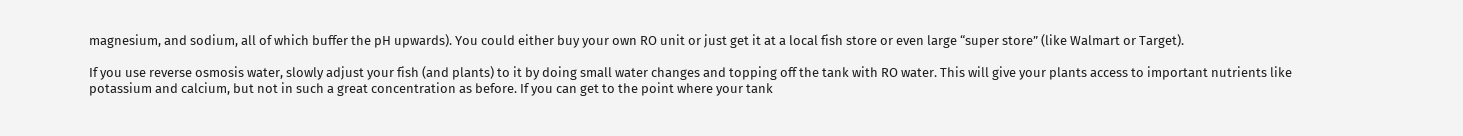magnesium, and sodium, all of which buffer the pH upwards). You could either buy your own RO unit or just get it at a local fish store or even large “super store” (like Walmart or Target).

If you use reverse osmosis water, slowly adjust your fish (and plants) to it by doing small water changes and topping off the tank with RO water. This will give your plants access to important nutrients like potassium and calcium, but not in such a great concentration as before. If you can get to the point where your tank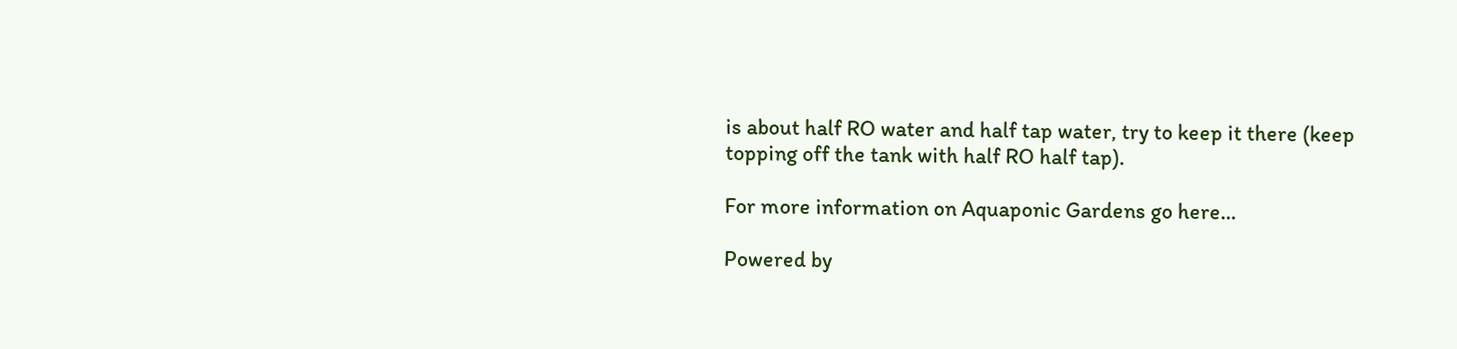is about half RO water and half tap water, try to keep it there (keep topping off the tank with half RO half tap).

For more information on Aquaponic Gardens go here…

Powered by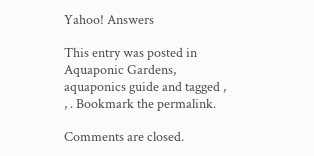Yahoo! Answers

This entry was posted in Aquaponic Gardens, aquaponics guide and tagged , , . Bookmark the permalink.

Comments are closed.